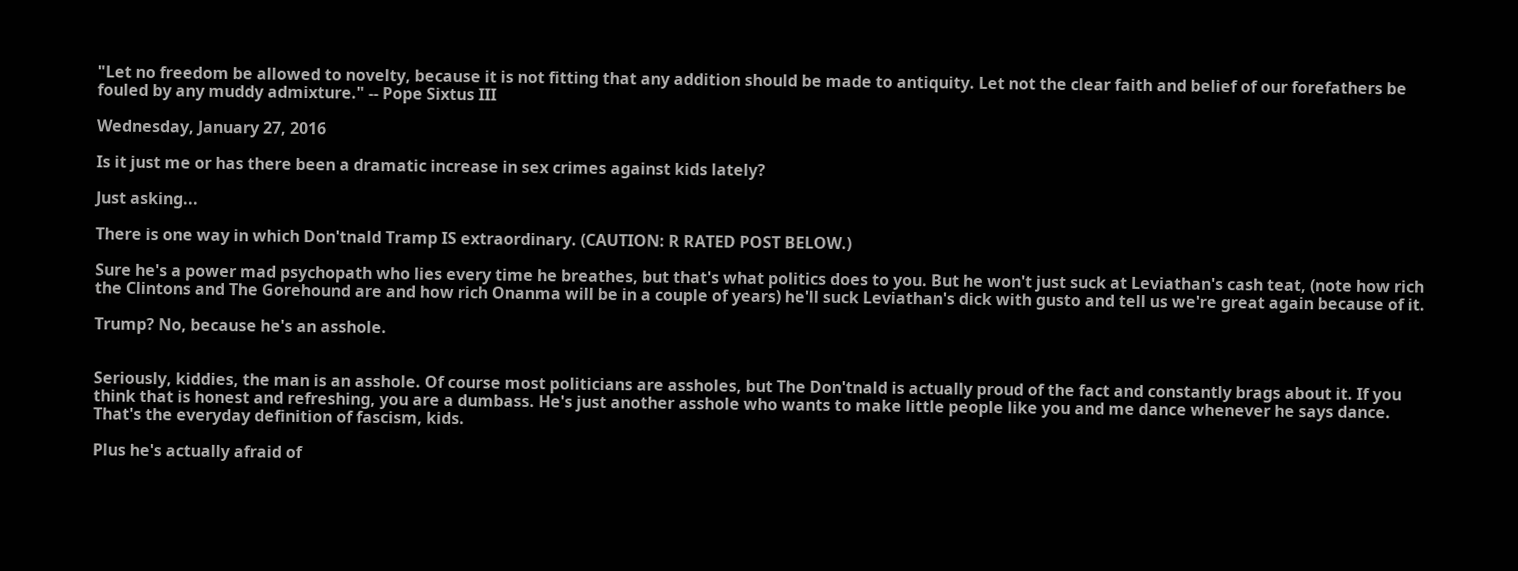"Let no freedom be allowed to novelty, because it is not fitting that any addition should be made to antiquity. Let not the clear faith and belief of our forefathers be fouled by any muddy admixture." -- Pope Sixtus III

Wednesday, January 27, 2016

Is it just me or has there been a dramatic increase in sex crimes against kids lately?

Just asking...

There is one way in which Don'tnald Tramp IS extraordinary. (CAUTION: R RATED POST BELOW.)

Sure he's a power mad psychopath who lies every time he breathes, but that's what politics does to you. But he won't just suck at Leviathan's cash teat, (note how rich the Clintons and The Gorehound are and how rich Onanma will be in a couple of years) he'll suck Leviathan's dick with gusto and tell us we're great again because of it.

Trump? No, because he's an asshole.


Seriously, kiddies, the man is an asshole. Of course most politicians are assholes, but The Don'tnald is actually proud of the fact and constantly brags about it. If you think that is honest and refreshing, you are a dumbass. He's just another asshole who wants to make little people like you and me dance whenever he says dance. That's the everyday definition of fascism, kids.

Plus he's actually afraid of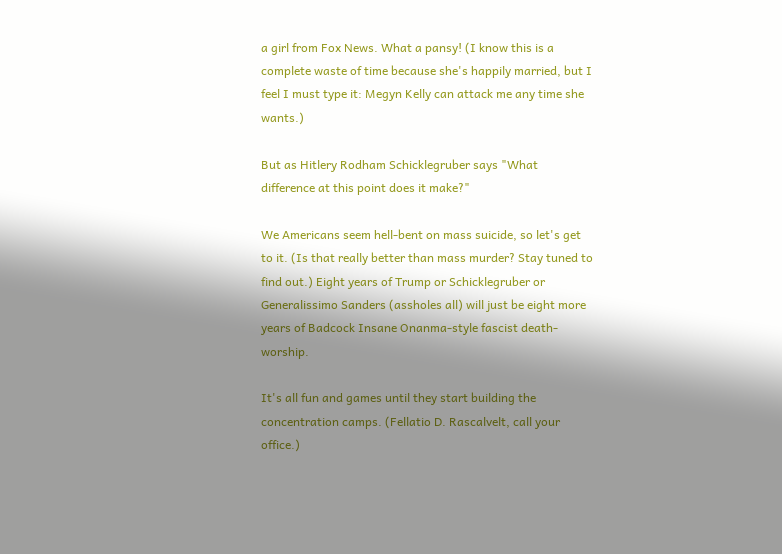a girl from Fox News. What a pansy! (I know this is a complete waste of time because she's happily married, but I feel I must type it: Megyn Kelly can attack me any time she wants.)

But as Hitlery Rodham Schicklegruber says "What difference at this point does it make?"

We Americans seem hell-bent on mass suicide, so let's get to it. (Is that really better than mass murder? Stay tuned to find out.) Eight years of Trump or Schicklegruber or Generalissimo Sanders (assholes all) will just be eight more years of Badcock Insane Onanma-style fascist death-worship.

It's all fun and games until they start building the concentration camps. (Fellatio D. Rascalvelt, call your office.)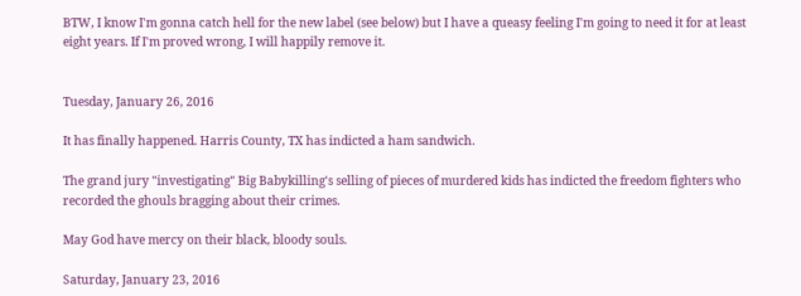BTW, I know I'm gonna catch hell for the new label (see below) but I have a queasy feeling I'm going to need it for at least eight years. If I'm proved wrong, I will happily remove it.


Tuesday, January 26, 2016

It has finally happened. Harris County, TX has indicted a ham sandwich.

The grand jury "investigating" Big Babykilling's selling of pieces of murdered kids has indicted the freedom fighters who recorded the ghouls bragging about their crimes.

May God have mercy on their black, bloody souls.

Saturday, January 23, 2016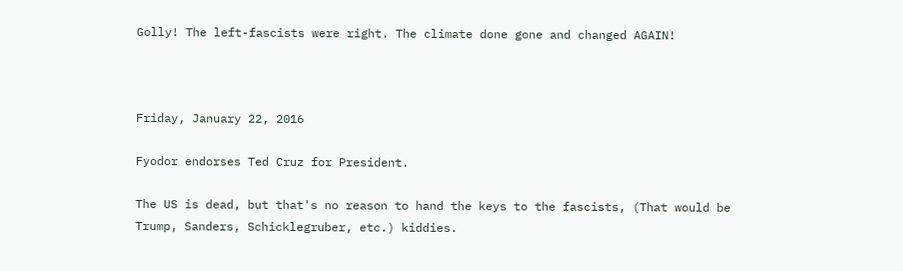Golly! The left-fascists were right. The climate done gone and changed AGAIN!



Friday, January 22, 2016

Fyodor endorses Ted Cruz for President.

The US is dead, but that's no reason to hand the keys to the fascists, (That would be Trump, Sanders, Schicklegruber, etc.) kiddies.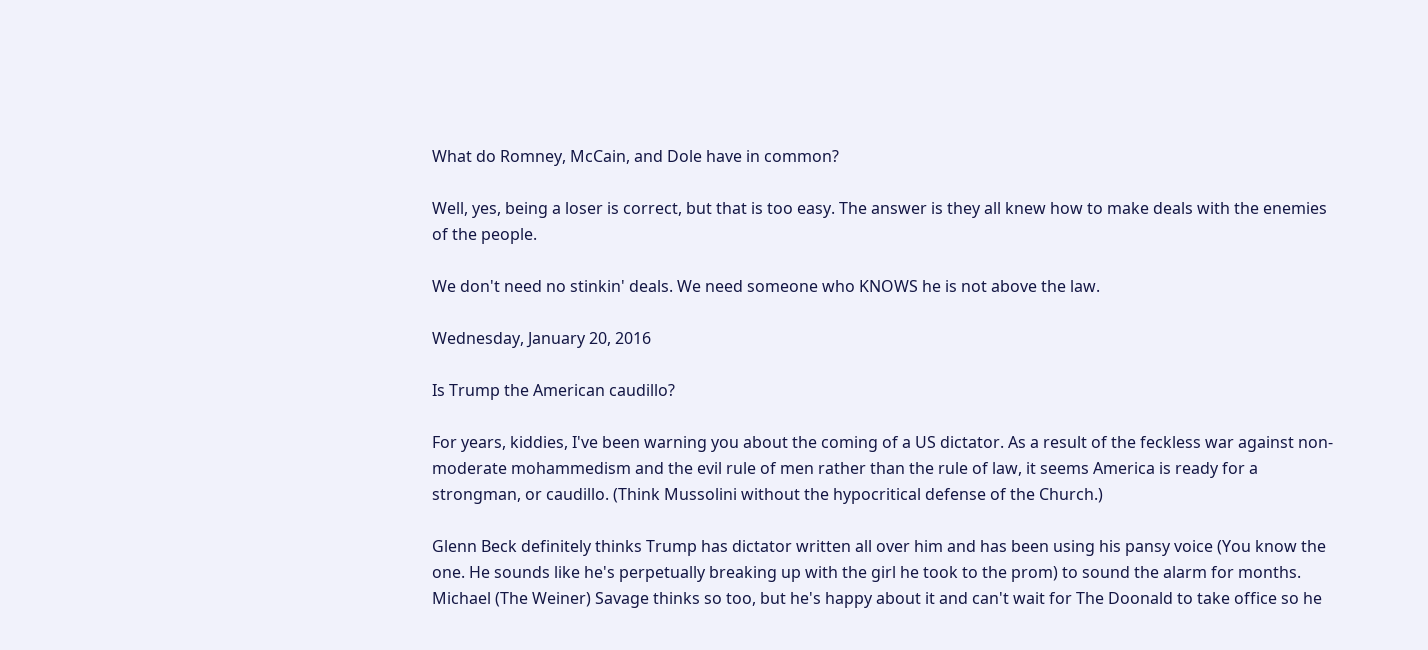What do Romney, McCain, and Dole have in common?

Well, yes, being a loser is correct, but that is too easy. The answer is they all knew how to make deals with the enemies of the people.

We don't need no stinkin' deals. We need someone who KNOWS he is not above the law.

Wednesday, January 20, 2016

Is Trump the American caudillo?

For years, kiddies, I've been warning you about the coming of a US dictator. As a result of the feckless war against non-moderate mohammedism and the evil rule of men rather than the rule of law, it seems America is ready for a strongman, or caudillo. (Think Mussolini without the hypocritical defense of the Church.)

Glenn Beck definitely thinks Trump has dictator written all over him and has been using his pansy voice (You know the one. He sounds like he's perpetually breaking up with the girl he took to the prom) to sound the alarm for months. Michael (The Weiner) Savage thinks so too, but he's happy about it and can't wait for The Doonald to take office so he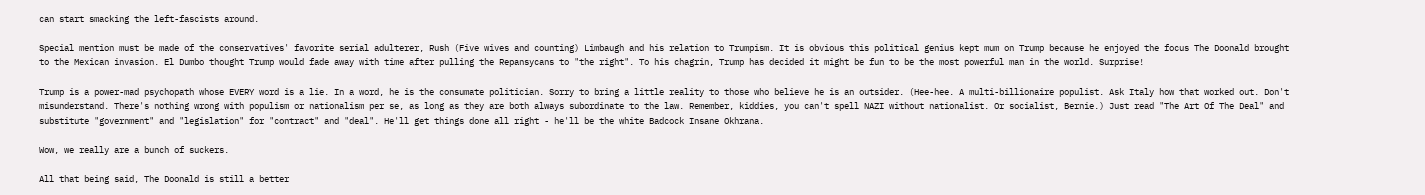can start smacking the left-fascists around.

Special mention must be made of the conservatives' favorite serial adulterer, Rush (Five wives and counting) Limbaugh and his relation to Trumpism. It is obvious this political genius kept mum on Trump because he enjoyed the focus The Doonald brought to the Mexican invasion. El Dumbo thought Trump would fade away with time after pulling the Repansycans to "the right". To his chagrin, Trump has decided it might be fun to be the most powerful man in the world. Surprise!

Trump is a power-mad psychopath whose EVERY word is a lie. In a word, he is the consumate politician. Sorry to bring a little reality to those who believe he is an outsider. (Hee-hee. A multi-billionaire populist. Ask Italy how that worked out. Don't misunderstand. There's nothing wrong with populism or nationalism per se, as long as they are both always subordinate to the law. Remember, kiddies, you can't spell NAZI without nationalist. Or socialist, Bernie.) Just read "The Art Of The Deal" and substitute "government" and "legislation" for "contract" and "deal". He'll get things done all right - he'll be the white Badcock Insane Okhrana.

Wow, we really are a bunch of suckers.

All that being said, The Doonald is still a better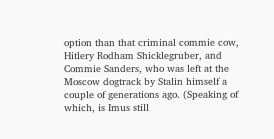option than that criminal commie cow, Hitlery Rodham Shicklegruber, and Commie Sanders, who was left at the Moscow dogtrack by Stalin himself a couple of generations ago. (Speaking of which, is Imus still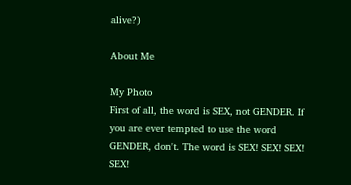alive?)

About Me

My Photo
First of all, the word is SEX, not GENDER. If you are ever tempted to use the word GENDER, don't. The word is SEX! SEX! SEX! SEX!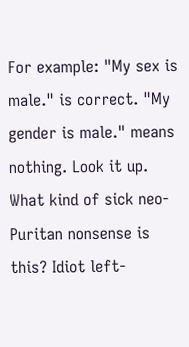For example: "My sex is male." is correct. "My gender is male." means nothing. Look it up. What kind of sick neo-Puritan nonsense is this? Idiot left-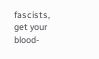fascists, get your blood-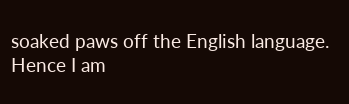soaked paws off the English language. Hence I am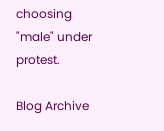choosing "male" under protest.

Blog Archive